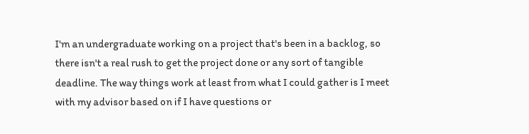I'm an undergraduate working on a project that's been in a backlog, so there isn't a real rush to get the project done or any sort of tangible deadline. The way things work at least from what I could gather is I meet with my advisor based on if I have questions or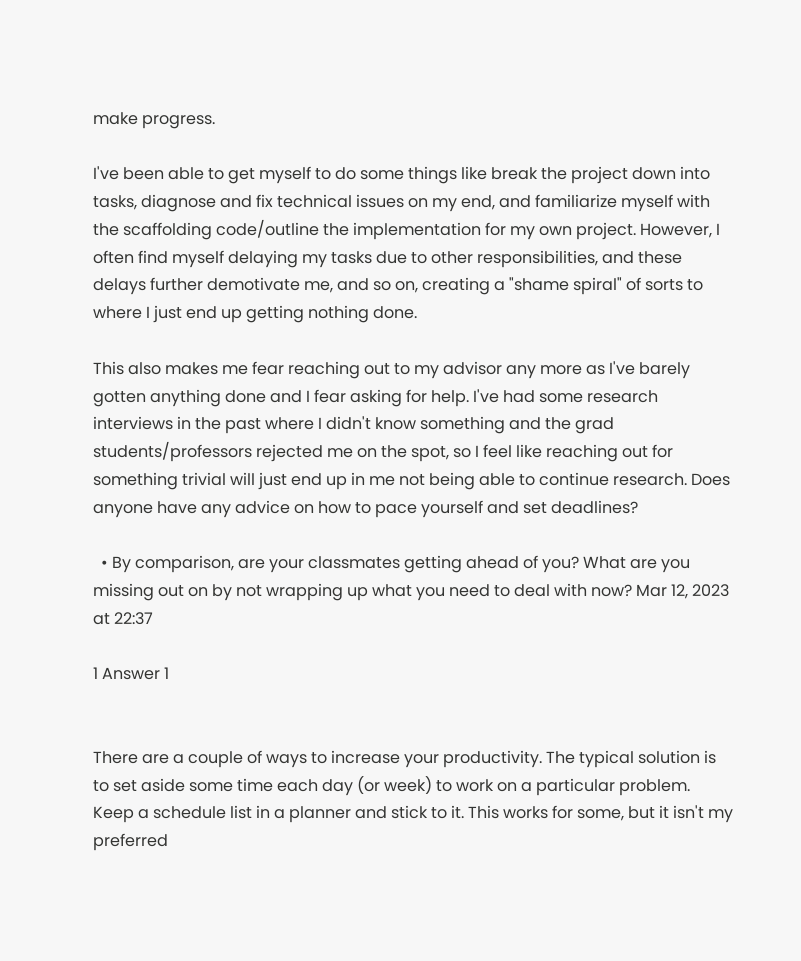make progress.

I've been able to get myself to do some things like break the project down into tasks, diagnose and fix technical issues on my end, and familiarize myself with the scaffolding code/outline the implementation for my own project. However, I often find myself delaying my tasks due to other responsibilities, and these delays further demotivate me, and so on, creating a "shame spiral" of sorts to where I just end up getting nothing done.

This also makes me fear reaching out to my advisor any more as I've barely gotten anything done and I fear asking for help. I've had some research interviews in the past where I didn't know something and the grad students/professors rejected me on the spot, so I feel like reaching out for something trivial will just end up in me not being able to continue research. Does anyone have any advice on how to pace yourself and set deadlines?

  • By comparison, are your classmates getting ahead of you? What are you missing out on by not wrapping up what you need to deal with now? Mar 12, 2023 at 22:37

1 Answer 1


There are a couple of ways to increase your productivity. The typical solution is to set aside some time each day (or week) to work on a particular problem. Keep a schedule list in a planner and stick to it. This works for some, but it isn't my preferred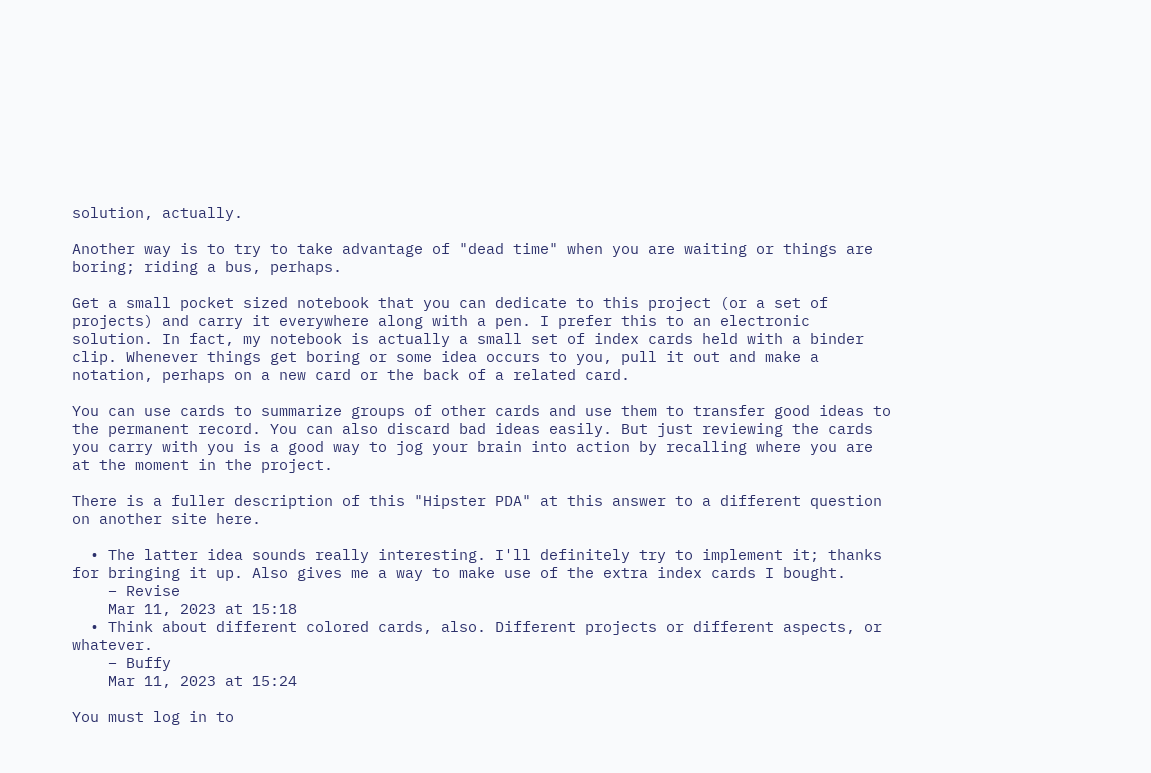solution, actually.

Another way is to try to take advantage of "dead time" when you are waiting or things are boring; riding a bus, perhaps.

Get a small pocket sized notebook that you can dedicate to this project (or a set of projects) and carry it everywhere along with a pen. I prefer this to an electronic solution. In fact, my notebook is actually a small set of index cards held with a binder clip. Whenever things get boring or some idea occurs to you, pull it out and make a notation, perhaps on a new card or the back of a related card.

You can use cards to summarize groups of other cards and use them to transfer good ideas to the permanent record. You can also discard bad ideas easily. But just reviewing the cards you carry with you is a good way to jog your brain into action by recalling where you are at the moment in the project.

There is a fuller description of this "Hipster PDA" at this answer to a different question on another site here.

  • The latter idea sounds really interesting. I'll definitely try to implement it; thanks for bringing it up. Also gives me a way to make use of the extra index cards I bought.
    – Revise
    Mar 11, 2023 at 15:18
  • Think about different colored cards, also. Different projects or different aspects, or whatever.
    – Buffy
    Mar 11, 2023 at 15:24

You must log in to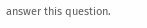answer this question.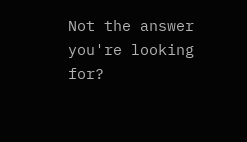Not the answer you're looking for?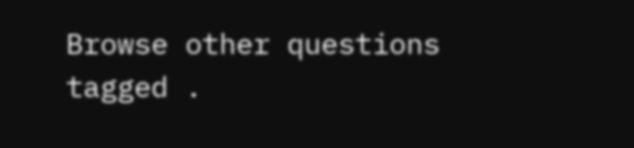Browse other questions tagged .